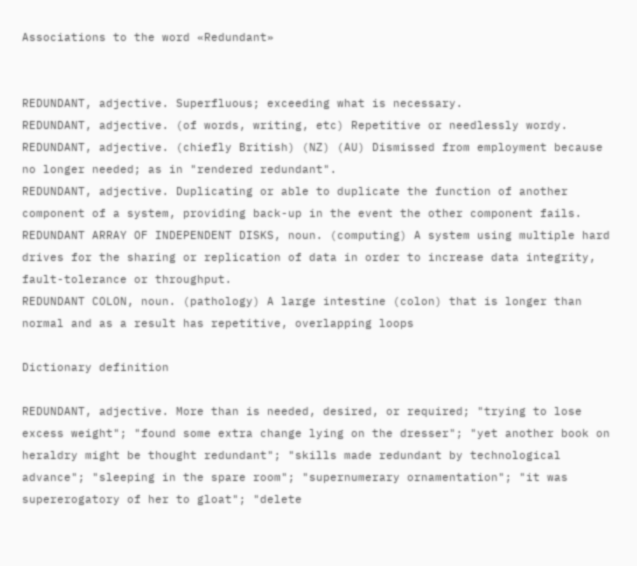Associations to the word «Redundant»


REDUNDANT, adjective. Superfluous; exceeding what is necessary.
REDUNDANT, adjective. (of words, writing, etc) Repetitive or needlessly wordy.
REDUNDANT, adjective. (chiefly British) (NZ) (AU) Dismissed from employment because no longer needed; as in "rendered redundant".
REDUNDANT, adjective. Duplicating or able to duplicate the function of another component of a system, providing back-up in the event the other component fails.
REDUNDANT ARRAY OF INDEPENDENT DISKS, noun. (computing) A system using multiple hard drives for the sharing or replication of data in order to increase data integrity, fault-tolerance or throughput.
REDUNDANT COLON, noun. (pathology) A large intestine (colon) that is longer than normal and as a result has repetitive, overlapping loops

Dictionary definition

REDUNDANT, adjective. More than is needed, desired, or required; "trying to lose excess weight"; "found some extra change lying on the dresser"; "yet another book on heraldry might be thought redundant"; "skills made redundant by technological advance"; "sleeping in the spare room"; "supernumerary ornamentation"; "it was supererogatory of her to gloat"; "delete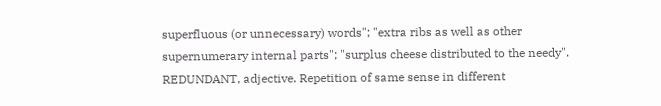superfluous (or unnecessary) words"; "extra ribs as well as other supernumerary internal parts"; "surplus cheese distributed to the needy".
REDUNDANT, adjective. Repetition of same sense in different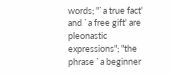words; "`a true fact' and `a free gift' are pleonastic expressions"; "the phrase `a beginner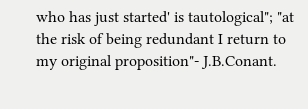who has just started' is tautological"; "at the risk of being redundant I return to my original proposition"- J.B.Conant.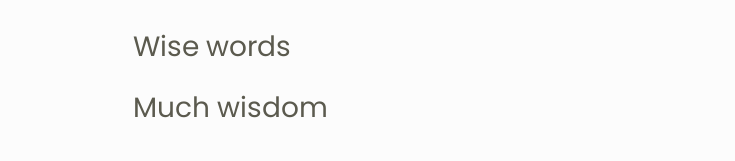Wise words

Much wisdom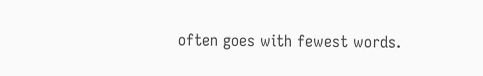often goes with fewest words.